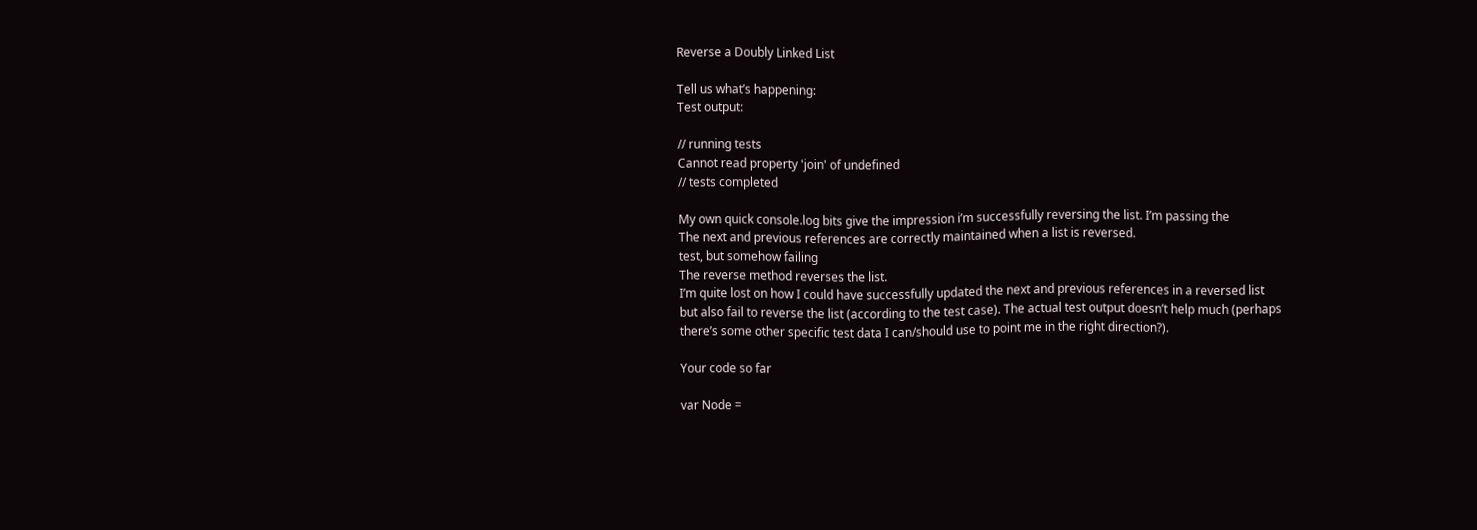Reverse a Doubly Linked List

Tell us what’s happening:
Test output:

// running tests
Cannot read property 'join' of undefined
// tests completed

My own quick console.log bits give the impression i’m successfully reversing the list. I’m passing the
The next and previous references are correctly maintained when a list is reversed.
test, but somehow failing
The reverse method reverses the list.
I’m quite lost on how I could have successfully updated the next and previous references in a reversed list but also fail to reverse the list (according to the test case). The actual test output doesn’t help much (perhaps there’s some other specific test data I can/should use to point me in the right direction?).

Your code so far

var Node =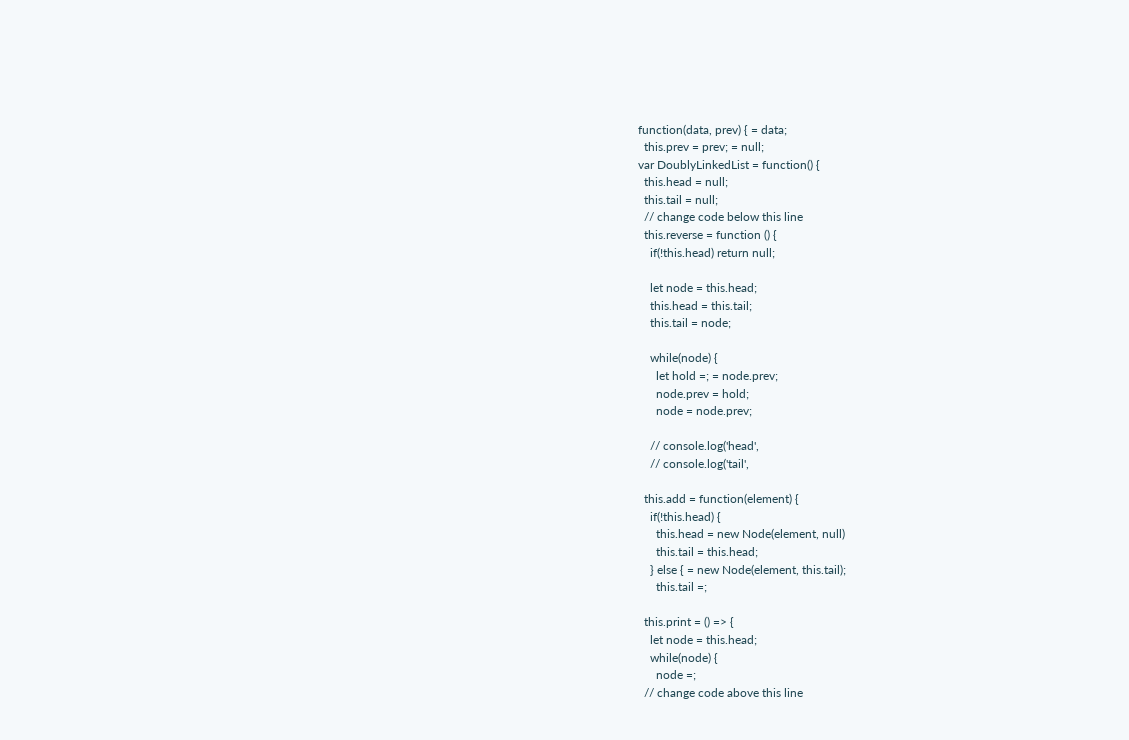function(data, prev) { = data;
  this.prev = prev; = null;
var DoublyLinkedList = function() {
  this.head = null;
  this.tail = null;
  // change code below this line
  this.reverse = function () {
    if(!this.head) return null;

    let node = this.head;
    this.head = this.tail;
    this.tail = node;

    while(node) {
      let hold =; = node.prev;
      node.prev = hold;
      node = node.prev;

    // console.log('head',
    // console.log('tail',

  this.add = function(element) {
    if(!this.head) {
      this.head = new Node(element, null)
      this.tail = this.head;
    } else { = new Node(element, this.tail);
      this.tail =;

  this.print = () => {
    let node = this.head;
    while(node) {
      node =;
  // change code above this line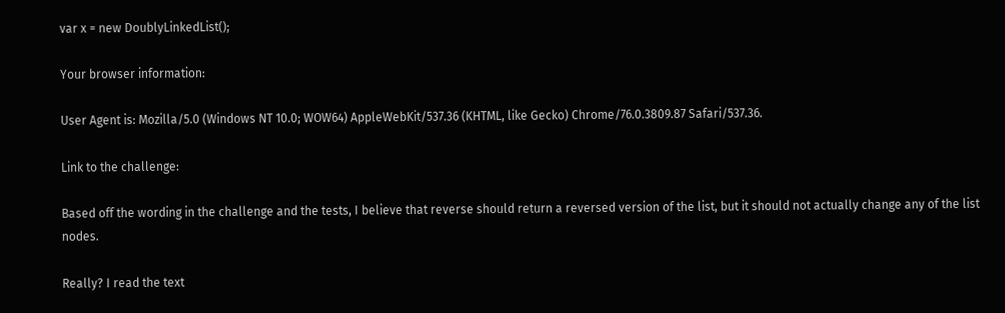var x = new DoublyLinkedList();

Your browser information:

User Agent is: Mozilla/5.0 (Windows NT 10.0; WOW64) AppleWebKit/537.36 (KHTML, like Gecko) Chrome/76.0.3809.87 Safari/537.36.

Link to the challenge:

Based off the wording in the challenge and the tests, I believe that reverse should return a reversed version of the list, but it should not actually change any of the list nodes.

Really? I read the text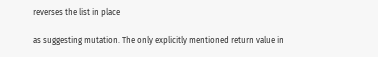reverses the list in place

as suggesting mutation. The only explicitly mentioned return value in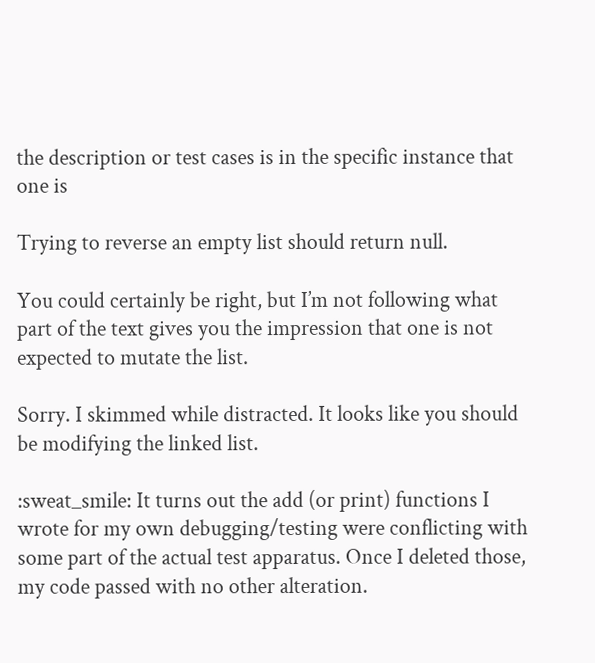the description or test cases is in the specific instance that one is

Trying to reverse an empty list should return null.

You could certainly be right, but I’m not following what part of the text gives you the impression that one is not expected to mutate the list.

Sorry. I skimmed while distracted. It looks like you should be modifying the linked list.

:sweat_smile: It turns out the add (or print) functions I wrote for my own debugging/testing were conflicting with some part of the actual test apparatus. Once I deleted those, my code passed with no other alteration.